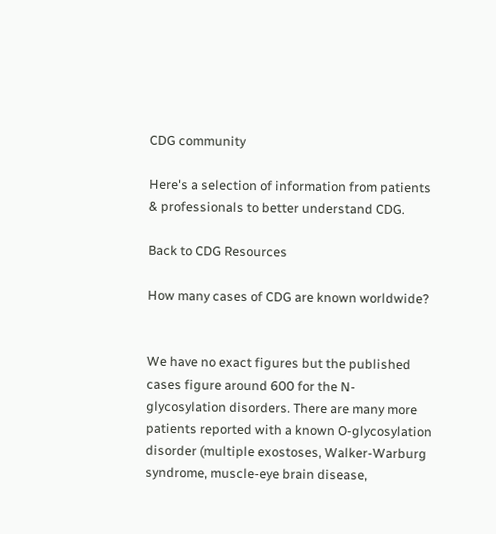CDG community

Here's a selection of information from patients & professionals to better understand CDG.

Back to CDG Resources

How many cases of CDG are known worldwide?


We have no exact figures but the published cases figure around 600 for the N-glycosylation disorders. There are many more patients reported with a known O-glycosylation disorder (multiple exostoses, Walker-Warburg syndrome, muscle-eye brain disease,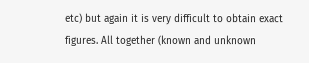etc) but again it is very difficult to obtain exact figures. All together (known and unknown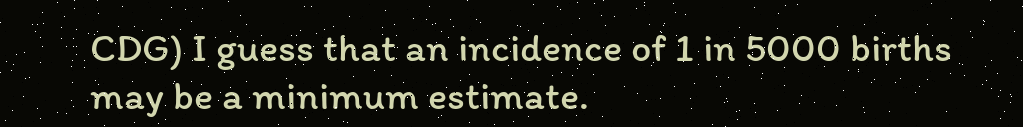CDG) I guess that an incidence of 1 in 5000 births may be a minimum estimate.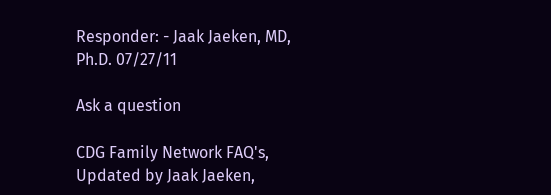Responder: - Jaak Jaeken, MD, Ph.D. 07/27/11

Ask a question

CDG Family Network FAQ's, Updated by Jaak Jaeken,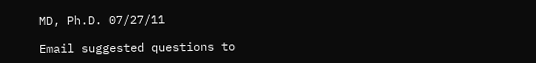MD, Ph.D. 07/27/11

Email suggested questions to